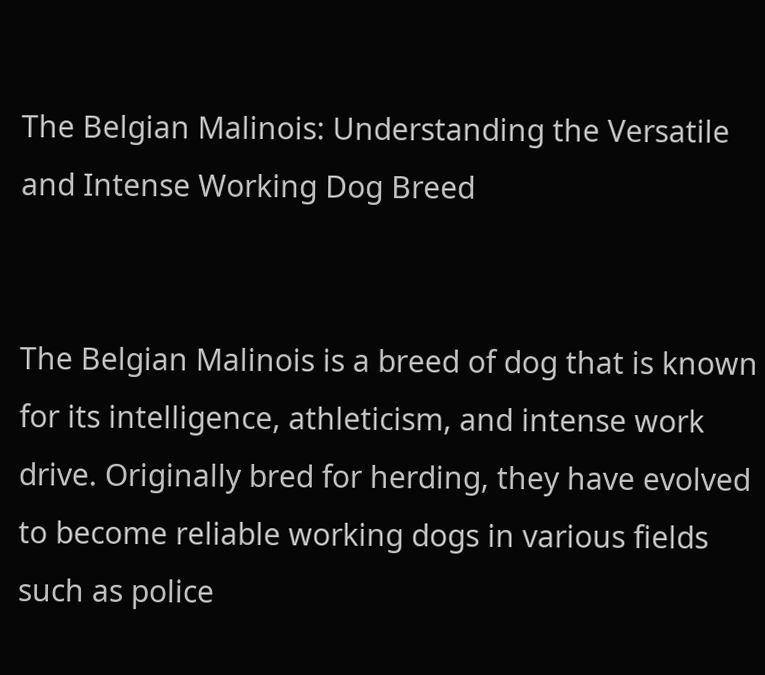The Belgian Malinois: Understanding the Versatile and Intense Working Dog Breed


The Belgian Malinois is a breed of dog that is known for its intelligence, athleticism, and intense work drive. Originally bred for herding, they have evolved to become reliable working dogs in various fields such as police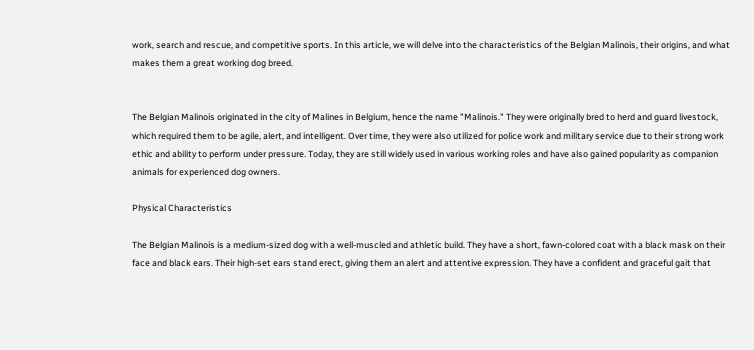work, search and rescue, and competitive sports. In this article, we will delve into the characteristics of the Belgian Malinois, their origins, and what makes them a great working dog breed.


The Belgian Malinois originated in the city of Malines in Belgium, hence the name "Malinois." They were originally bred to herd and guard livestock, which required them to be agile, alert, and intelligent. Over time, they were also utilized for police work and military service due to their strong work ethic and ability to perform under pressure. Today, they are still widely used in various working roles and have also gained popularity as companion animals for experienced dog owners.

Physical Characteristics

The Belgian Malinois is a medium-sized dog with a well-muscled and athletic build. They have a short, fawn-colored coat with a black mask on their face and black ears. Their high-set ears stand erect, giving them an alert and attentive expression. They have a confident and graceful gait that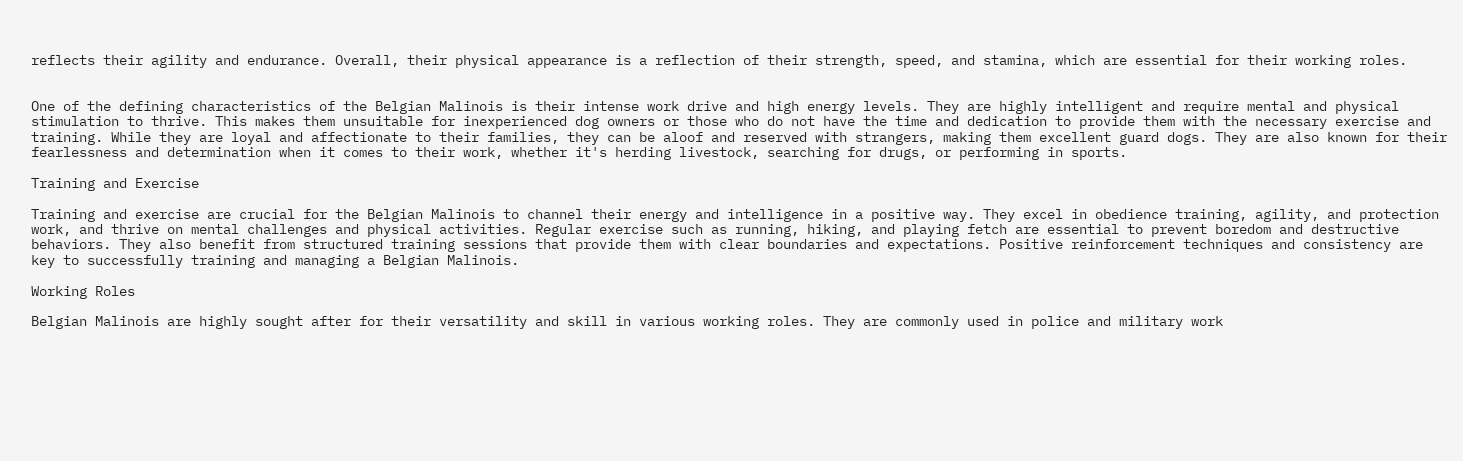reflects their agility and endurance. Overall, their physical appearance is a reflection of their strength, speed, and stamina, which are essential for their working roles.


One of the defining characteristics of the Belgian Malinois is their intense work drive and high energy levels. They are highly intelligent and require mental and physical stimulation to thrive. This makes them unsuitable for inexperienced dog owners or those who do not have the time and dedication to provide them with the necessary exercise and training. While they are loyal and affectionate to their families, they can be aloof and reserved with strangers, making them excellent guard dogs. They are also known for their fearlessness and determination when it comes to their work, whether it's herding livestock, searching for drugs, or performing in sports.

Training and Exercise

Training and exercise are crucial for the Belgian Malinois to channel their energy and intelligence in a positive way. They excel in obedience training, agility, and protection work, and thrive on mental challenges and physical activities. Regular exercise such as running, hiking, and playing fetch are essential to prevent boredom and destructive behaviors. They also benefit from structured training sessions that provide them with clear boundaries and expectations. Positive reinforcement techniques and consistency are key to successfully training and managing a Belgian Malinois.

Working Roles

Belgian Malinois are highly sought after for their versatility and skill in various working roles. They are commonly used in police and military work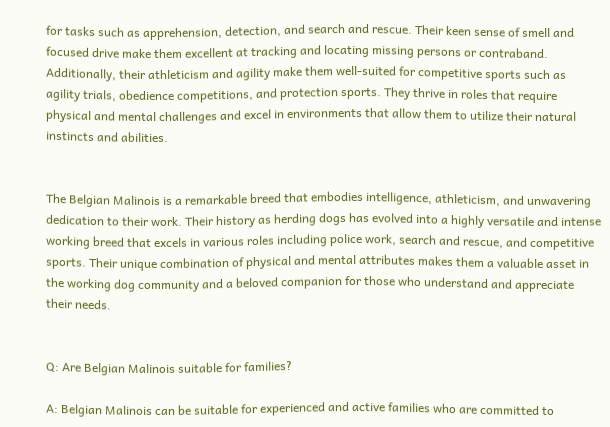for tasks such as apprehension, detection, and search and rescue. Their keen sense of smell and focused drive make them excellent at tracking and locating missing persons or contraband. Additionally, their athleticism and agility make them well-suited for competitive sports such as agility trials, obedience competitions, and protection sports. They thrive in roles that require physical and mental challenges and excel in environments that allow them to utilize their natural instincts and abilities.


The Belgian Malinois is a remarkable breed that embodies intelligence, athleticism, and unwavering dedication to their work. Their history as herding dogs has evolved into a highly versatile and intense working breed that excels in various roles including police work, search and rescue, and competitive sports. Their unique combination of physical and mental attributes makes them a valuable asset in the working dog community and a beloved companion for those who understand and appreciate their needs.


Q: Are Belgian Malinois suitable for families?

A: Belgian Malinois can be suitable for experienced and active families who are committed to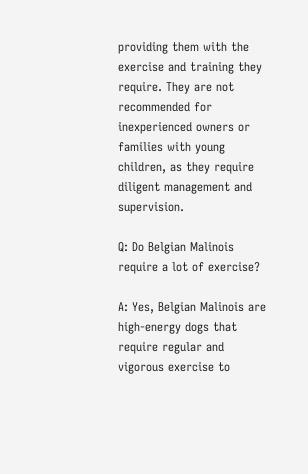providing them with the exercise and training they require. They are not recommended for inexperienced owners or families with young children, as they require diligent management and supervision.

Q: Do Belgian Malinois require a lot of exercise?

A: Yes, Belgian Malinois are high-energy dogs that require regular and vigorous exercise to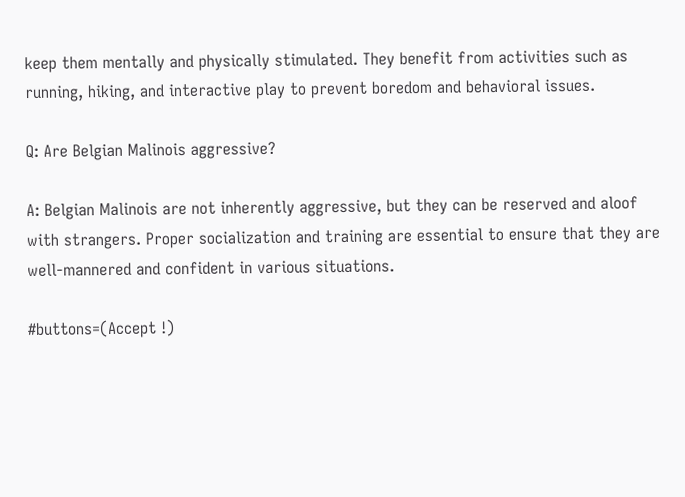keep them mentally and physically stimulated. They benefit from activities such as running, hiking, and interactive play to prevent boredom and behavioral issues.

Q: Are Belgian Malinois aggressive?

A: Belgian Malinois are not inherently aggressive, but they can be reserved and aloof with strangers. Proper socialization and training are essential to ensure that they are well-mannered and confident in various situations.

#buttons=(Accept !)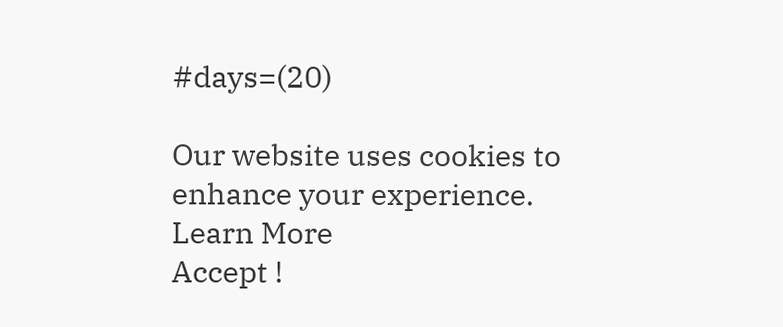#days=(20)

Our website uses cookies to enhance your experience. Learn More
Accept !